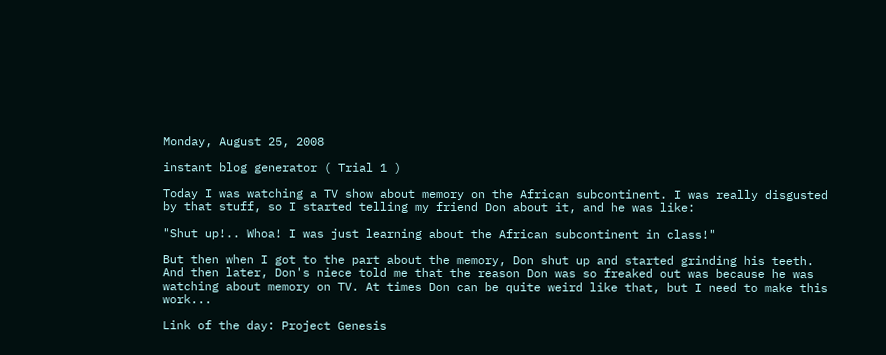Monday, August 25, 2008

instant blog generator ( Trial 1 )

Today I was watching a TV show about memory on the African subcontinent. I was really disgusted by that stuff, so I started telling my friend Don about it, and he was like:

"Shut up!.. Whoa! I was just learning about the African subcontinent in class!"

But then when I got to the part about the memory, Don shut up and started grinding his teeth. And then later, Don's niece told me that the reason Don was so freaked out was because he was watching about memory on TV. At times Don can be quite weird like that, but I need to make this work...

Link of the day: Project Genesis